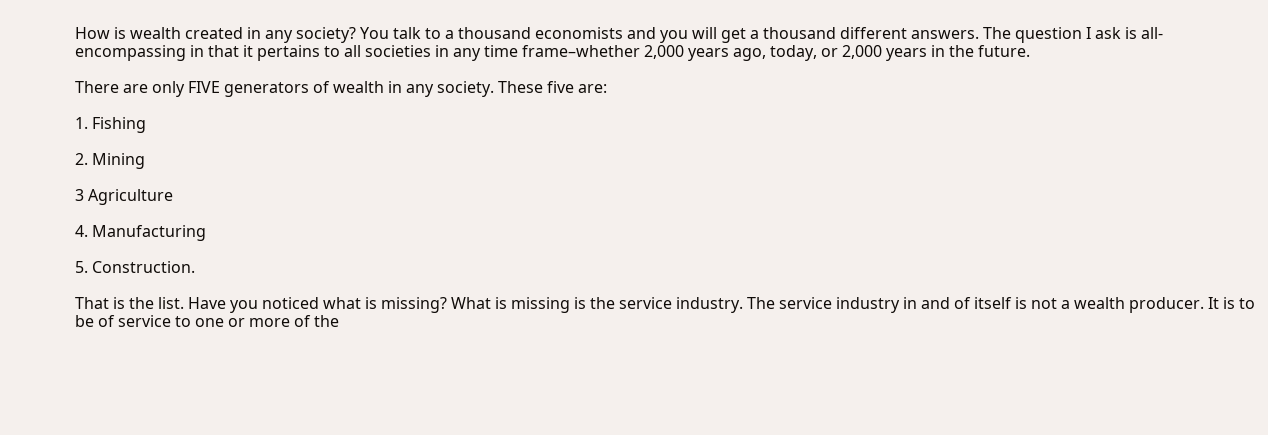How is wealth created in any society? You talk to a thousand economists and you will get a thousand different answers. The question I ask is all-encompassing in that it pertains to all societies in any time frame–whether 2,000 years ago, today, or 2,000 years in the future.

There are only FIVE generators of wealth in any society. These five are:

1. Fishing

2. Mining

3 Agriculture

4. Manufacturing

5. Construction.

That is the list. Have you noticed what is missing? What is missing is the service industry. The service industry in and of itself is not a wealth producer. It is to be of service to one or more of the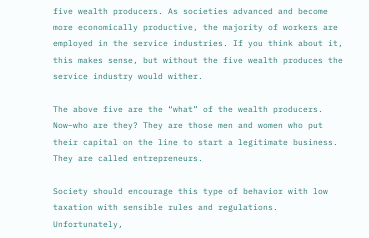five wealth producers. As societies advanced and become more economically productive, the majority of workers are employed in the service industries. If you think about it, this makes sense, but without the five wealth produces the service industry would wither.

The above five are the “what” of the wealth producers. Now–who are they? They are those men and women who put their capital on the line to start a legitimate business. They are called entrepreneurs.

Society should encourage this type of behavior with low taxation with sensible rules and regulations. Unfortunately,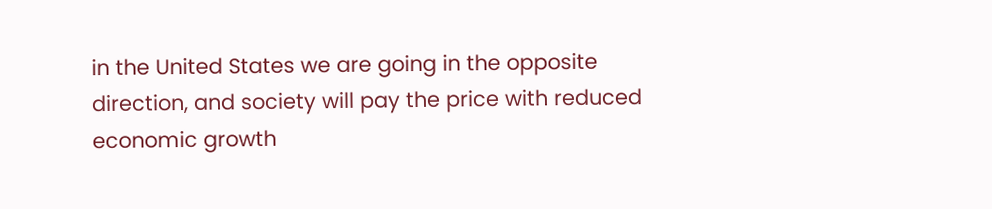in the United States we are going in the opposite direction, and society will pay the price with reduced economic growth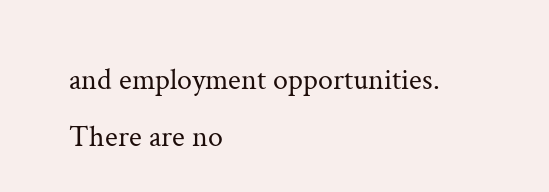and employment opportunities. There are no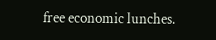free economic lunches.